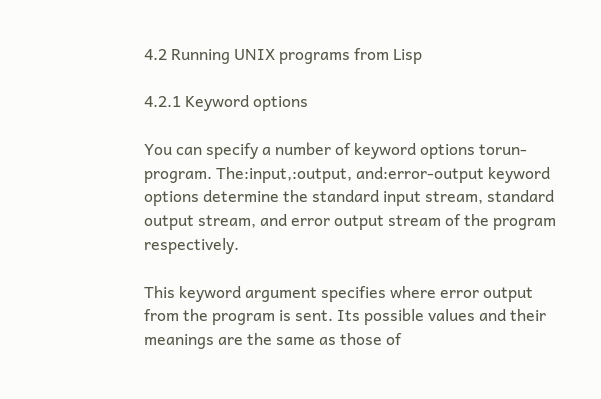4.2 Running UNIX programs from Lisp

4.2.1 Keyword options

You can specify a number of keyword options torun-program. The:input,:output, and:error-output keyword options determine the standard input stream, standard output stream, and error output stream of the program respectively.

This keyword argument specifies where error output from the program is sent. Its possible values and their meanings are the same as those of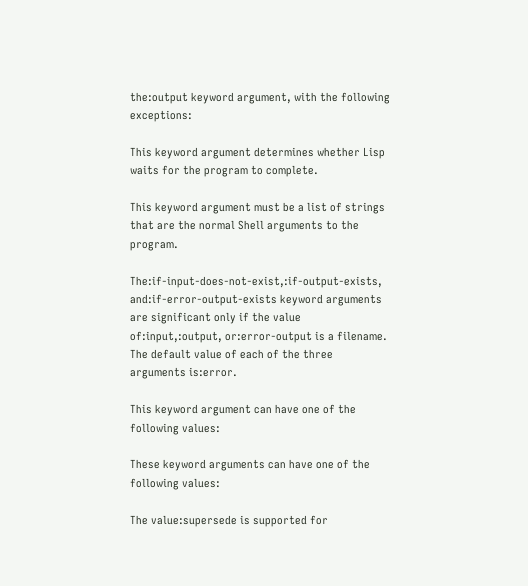the:output keyword argument, with the following exceptions:

This keyword argument determines whether Lisp waits for the program to complete.

This keyword argument must be a list of strings that are the normal Shell arguments to the program.

The:if-input-does-not-exist,:if-output-exists, and:if-error-output-exists keyword arguments are significant only if the value of:input,:output, or:error-output is a filename. The default value of each of the three arguments is:error.

This keyword argument can have one of the following values:

These keyword arguments can have one of the following values:

The value:supersede is supported for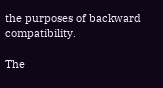the purposes of backward compatibility.

The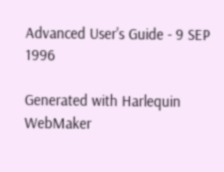Advanced User's Guide - 9 SEP 1996

Generated with Harlequin WebMaker